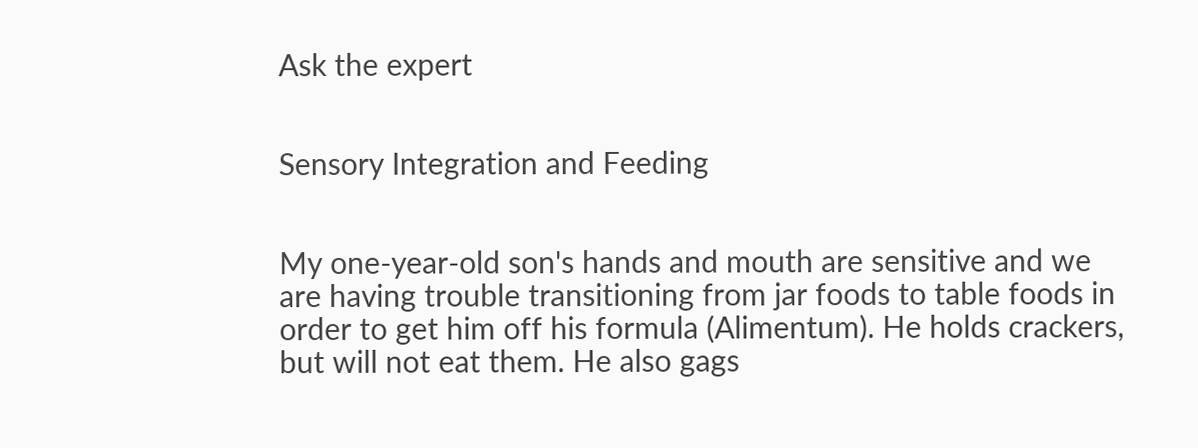Ask the expert


Sensory Integration and Feeding


My one-year-old son's hands and mouth are sensitive and we are having trouble transitioning from jar foods to table foods in order to get him off his formula (Alimentum). He holds crackers, but will not eat them. He also gags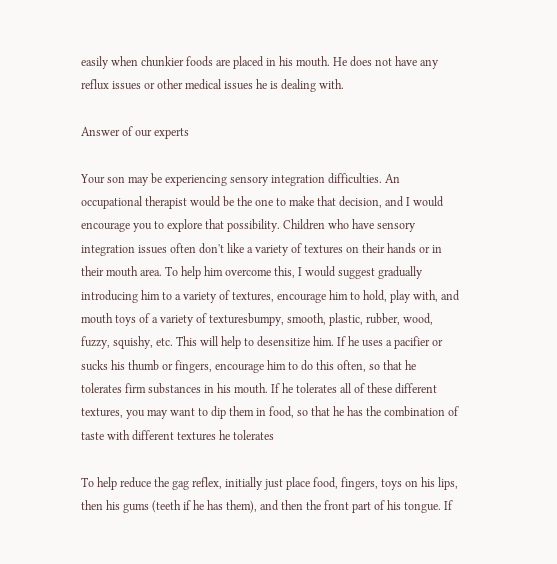easily when chunkier foods are placed in his mouth. He does not have any reflux issues or other medical issues he is dealing with.

Answer of our experts

Your son may be experiencing sensory integration difficulties. An occupational therapist would be the one to make that decision, and I would encourage you to explore that possibility. Children who have sensory integration issues often don't like a variety of textures on their hands or in their mouth area. To help him overcome this, I would suggest gradually introducing him to a variety of textures, encourage him to hold, play with, and mouth toys of a variety of texturesbumpy, smooth, plastic, rubber, wood, fuzzy, squishy, etc. This will help to desensitize him. If he uses a pacifier or sucks his thumb or fingers, encourage him to do this often, so that he tolerates firm substances in his mouth. If he tolerates all of these different textures, you may want to dip them in food, so that he has the combination of taste with different textures he tolerates

To help reduce the gag reflex, initially just place food, fingers, toys on his lips, then his gums (teeth if he has them), and then the front part of his tongue. If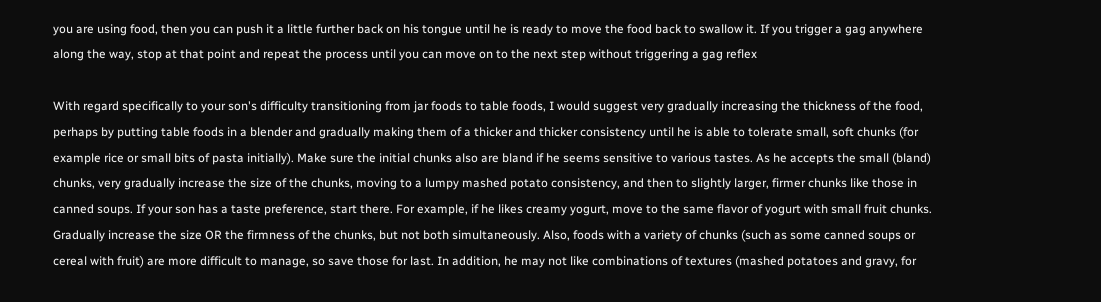you are using food, then you can push it a little further back on his tongue until he is ready to move the food back to swallow it. If you trigger a gag anywhere along the way, stop at that point and repeat the process until you can move on to the next step without triggering a gag reflex

With regard specifically to your son's difficulty transitioning from jar foods to table foods, I would suggest very gradually increasing the thickness of the food, perhaps by putting table foods in a blender and gradually making them of a thicker and thicker consistency until he is able to tolerate small, soft chunks (for example rice or small bits of pasta initially). Make sure the initial chunks also are bland if he seems sensitive to various tastes. As he accepts the small (bland) chunks, very gradually increase the size of the chunks, moving to a lumpy mashed potato consistency, and then to slightly larger, firmer chunks like those in canned soups. If your son has a taste preference, start there. For example, if he likes creamy yogurt, move to the same flavor of yogurt with small fruit chunks. Gradually increase the size OR the firmness of the chunks, but not both simultaneously. Also, foods with a variety of chunks (such as some canned soups or cereal with fruit) are more difficult to manage, so save those for last. In addition, he may not like combinations of textures (mashed potatoes and gravy, for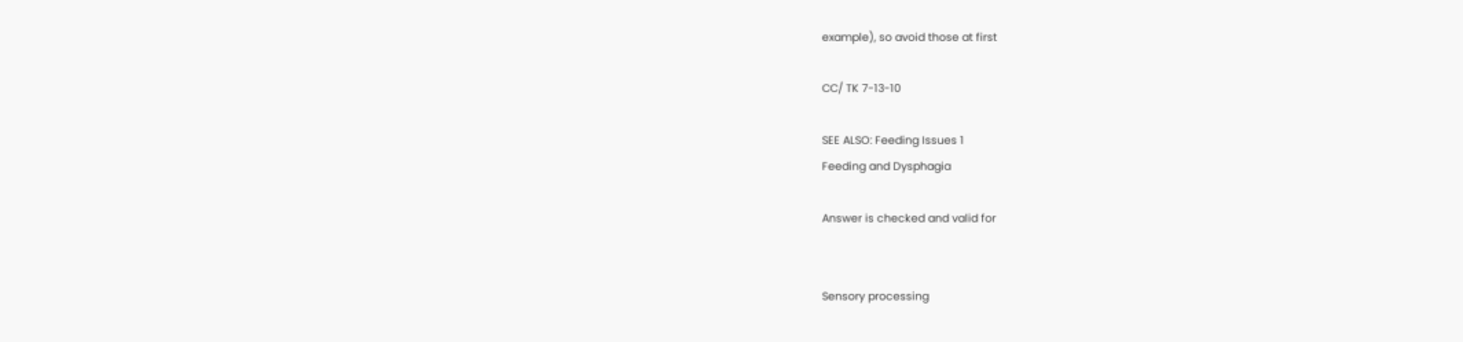example), so avoid those at first

CC/ TK 7-13-10

SEE ALSO: Feeding Issues 1
Feeding and Dysphagia

Answer is checked and valid for


Sensory processing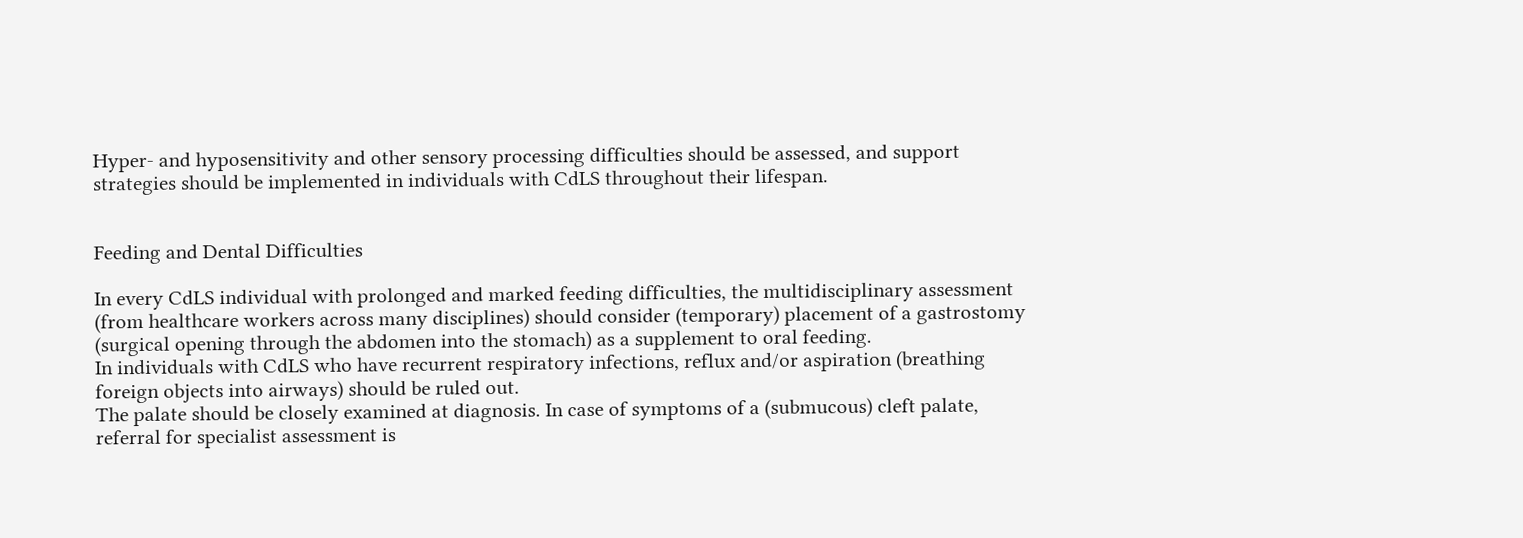Hyper- and hyposensitivity and other sensory processing difficulties should be assessed, and support strategies should be implemented in individuals with CdLS throughout their lifespan.


Feeding and Dental Difficulties

In every CdLS individual with prolonged and marked feeding difficulties, the multidisciplinary assessment (from healthcare workers across many disciplines) should consider (temporary) placement of a gastrostomy (surgical opening through the abdomen into the stomach) as a supplement to oral feeding.
In individuals with CdLS who have recurrent respiratory infections, reflux and/or aspiration (breathing foreign objects into airways) should be ruled out.
The palate should be closely examined at diagnosis. In case of symptoms of a (submucous) cleft palate, referral for specialist assessment is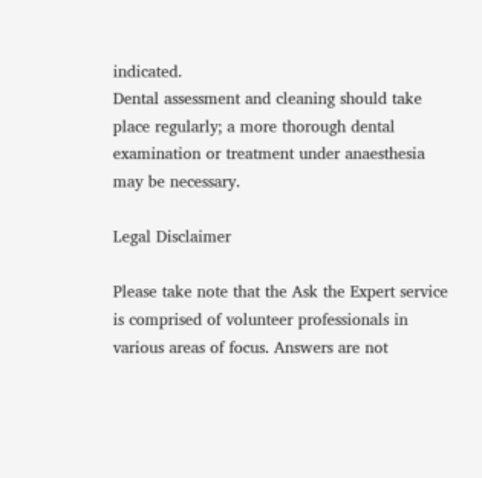indicated.
Dental assessment and cleaning should take place regularly; a more thorough dental examination or treatment under anaesthesia may be necessary.

Legal Disclaimer

Please take note that the Ask the Expert service is comprised of volunteer professionals in various areas of focus. Answers are not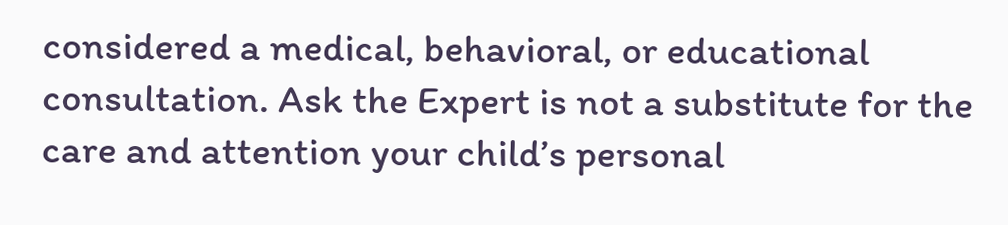considered a medical, behavioral, or educational consultation. Ask the Expert is not a substitute for the care and attention your child’s personal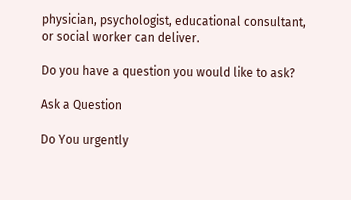physician, psychologist, educational consultant, or social worker can deliver.

Do you have a question you would like to ask?

Ask a Question

Do You urgently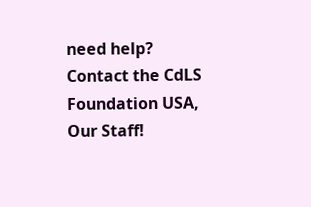need help? Contact the CdLS Foundation USA, Our Staff!